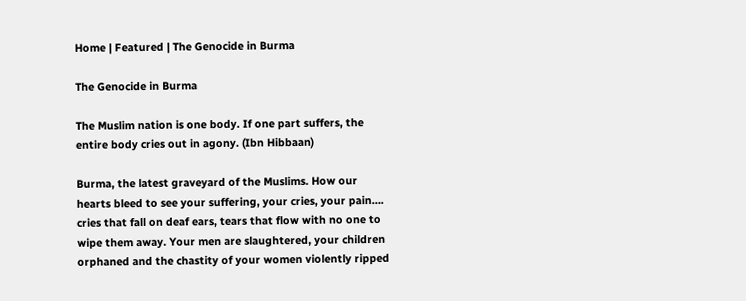Home | Featured | The Genocide in Burma

The Genocide in Burma

The Muslim nation is one body. If one part suffers, the entire body cries out in agony. (Ibn Hibbaan)

Burma, the latest graveyard of the Muslims. How our hearts bleed to see your suffering, your cries, your pain…. cries that fall on deaf ears, tears that flow with no one to wipe them away. Your men are slaughtered, your children orphaned and the chastity of your women violently ripped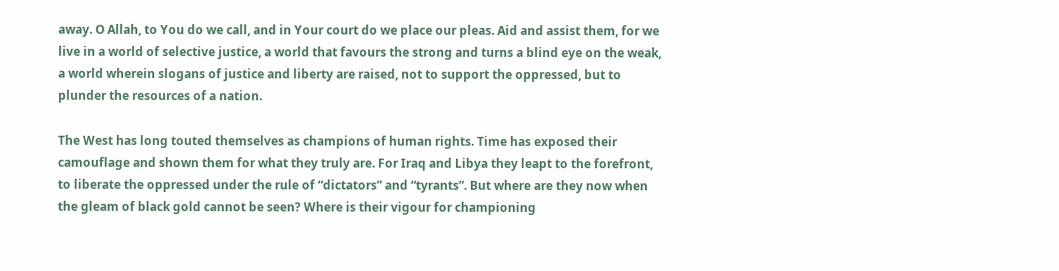away. O Allah, to You do we call, and in Your court do we place our pleas. Aid and assist them, for we live in a world of selective justice, a world that favours the strong and turns a blind eye on the weak, a world wherein slogans of justice and liberty are raised, not to support the oppressed, but to plunder the resources of a nation.

The West has long touted themselves as champions of human rights. Time has exposed their camouflage and shown them for what they truly are. For Iraq and Libya they leapt to the forefront, to liberate the oppressed under the rule of “dictators” and “tyrants”. But where are they now when the gleam of black gold cannot be seen? Where is their vigour for championing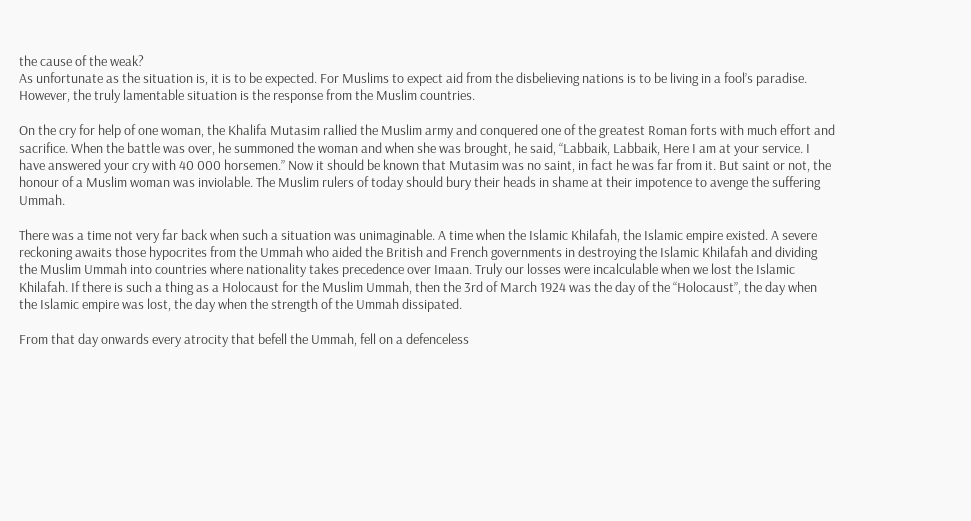the cause of the weak?
As unfortunate as the situation is, it is to be expected. For Muslims to expect aid from the disbelieving nations is to be living in a fool’s paradise. However, the truly lamentable situation is the response from the Muslim countries.

On the cry for help of one woman, the Khalifa Mutasim rallied the Muslim army and conquered one of the greatest Roman forts with much effort and sacrifice. When the battle was over, he summoned the woman and when she was brought, he said, “Labbaik, Labbaik, Here I am at your service. I have answered your cry with 40 000 horsemen.” Now it should be known that Mutasim was no saint, in fact he was far from it. But saint or not, the honour of a Muslim woman was inviolable. The Muslim rulers of today should bury their heads in shame at their impotence to avenge the suffering Ummah.

There was a time not very far back when such a situation was unimaginable. A time when the Islamic Khilafah, the Islamic empire existed. A severe reckoning awaits those hypocrites from the Ummah who aided the British and French governments in destroying the Islamic Khilafah and dividing the Muslim Ummah into countries where nationality takes precedence over Imaan. Truly our losses were incalculable when we lost the Islamic Khilafah. If there is such a thing as a Holocaust for the Muslim Ummah, then the 3rd of March 1924 was the day of the “Holocaust”, the day when the Islamic empire was lost, the day when the strength of the Ummah dissipated.

From that day onwards every atrocity that befell the Ummah, fell on a defenceless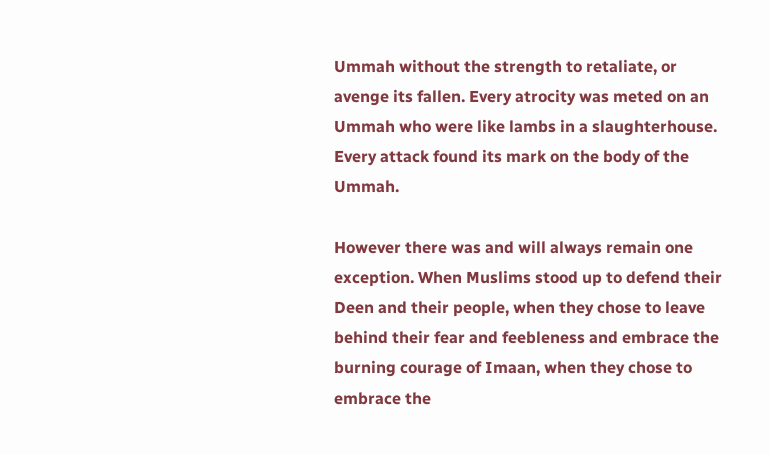Ummah without the strength to retaliate, or avenge its fallen. Every atrocity was meted on an Ummah who were like lambs in a slaughterhouse. Every attack found its mark on the body of the Ummah.

However there was and will always remain one exception. When Muslims stood up to defend their Deen and their people, when they chose to leave behind their fear and feebleness and embrace the burning courage of Imaan, when they chose to embrace the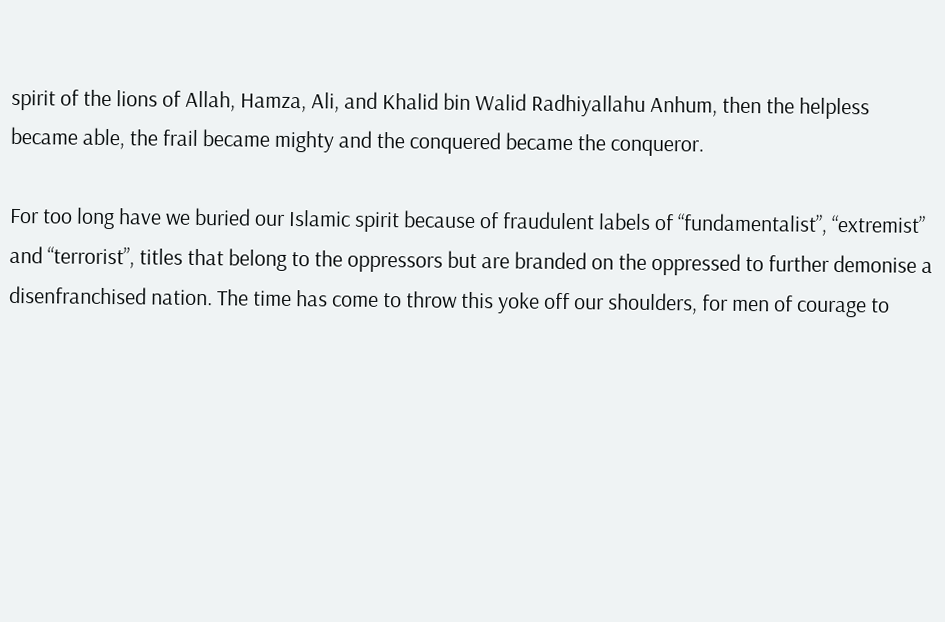spirit of the lions of Allah, Hamza, Ali, and Khalid bin Walid Radhiyallahu Anhum, then the helpless became able, the frail became mighty and the conquered became the conqueror.

For too long have we buried our Islamic spirit because of fraudulent labels of “fundamentalist”, “extremist” and “terrorist”, titles that belong to the oppressors but are branded on the oppressed to further demonise a disenfranchised nation. The time has come to throw this yoke off our shoulders, for men of courage to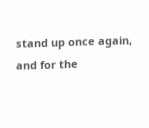stand up once again, and for the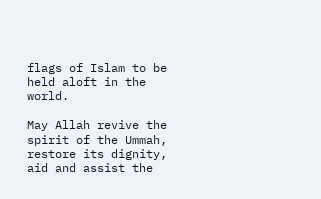flags of Islam to be held aloft in the world.

May Allah revive the spirit of the Ummah, restore its dignity, aid and assist the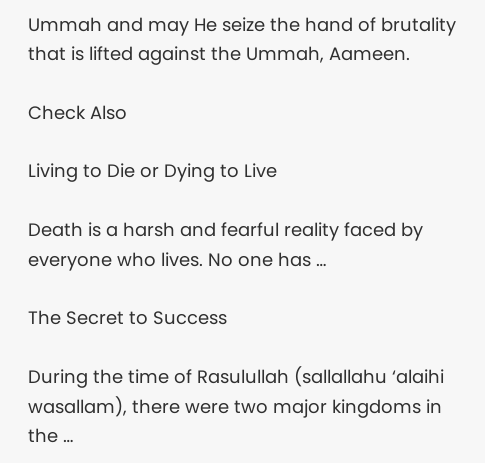Ummah and may He seize the hand of brutality that is lifted against the Ummah, Aameen.

Check Also

Living to Die or Dying to Live

Death is a harsh and fearful reality faced by everyone who lives. No one has …

The Secret to Success

During the time of Rasulullah (sallallahu ‘alaihi wasallam), there were two major kingdoms in the …